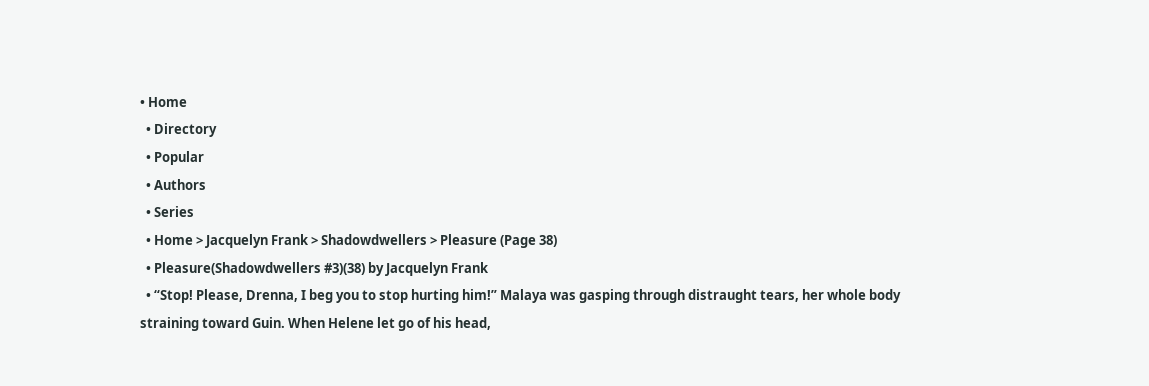• Home
  • Directory
  • Popular
  • Authors
  • Series
  • Home > Jacquelyn Frank > Shadowdwellers > Pleasure (Page 38)
  • Pleasure(Shadowdwellers #3)(38) by Jacquelyn Frank
  • “Stop! Please, Drenna, I beg you to stop hurting him!” Malaya was gasping through distraught tears, her whole body straining toward Guin. When Helene let go of his head,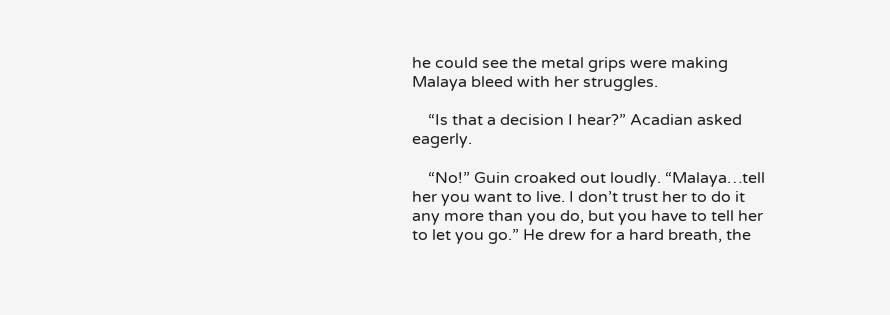he could see the metal grips were making Malaya bleed with her struggles.

    “Is that a decision I hear?” Acadian asked eagerly.

    “No!” Guin croaked out loudly. “Malaya…tell her you want to live. I don’t trust her to do it any more than you do, but you have to tell her to let you go.” He drew for a hard breath, the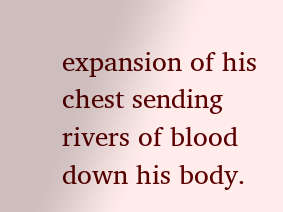expansion of his chest sending rivers of blood down his body.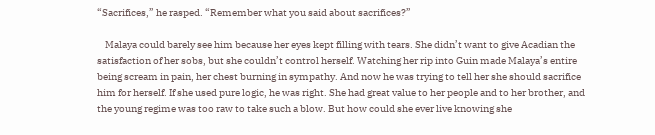“Sacrifices,” he rasped. “Remember what you said about sacrifices?”

    Malaya could barely see him because her eyes kept filling with tears. She didn’t want to give Acadian the satisfaction of her sobs, but she couldn’t control herself. Watching her rip into Guin made Malaya’s entire being scream in pain, her chest burning in sympathy. And now he was trying to tell her she should sacrifice him for herself. If she used pure logic, he was right. She had great value to her people and to her brother, and the young regime was too raw to take such a blow. But how could she ever live knowing she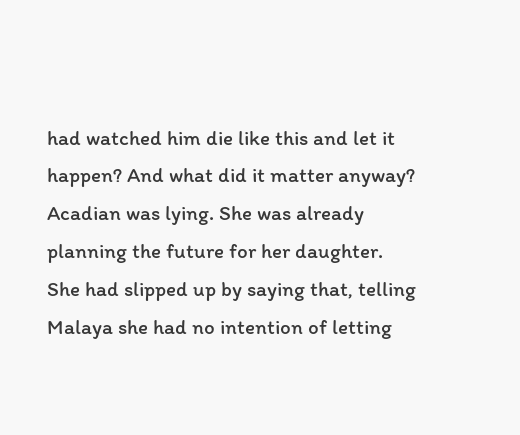had watched him die like this and let it happen? And what did it matter anyway? Acadian was lying. She was already planning the future for her daughter. She had slipped up by saying that, telling Malaya she had no intention of letting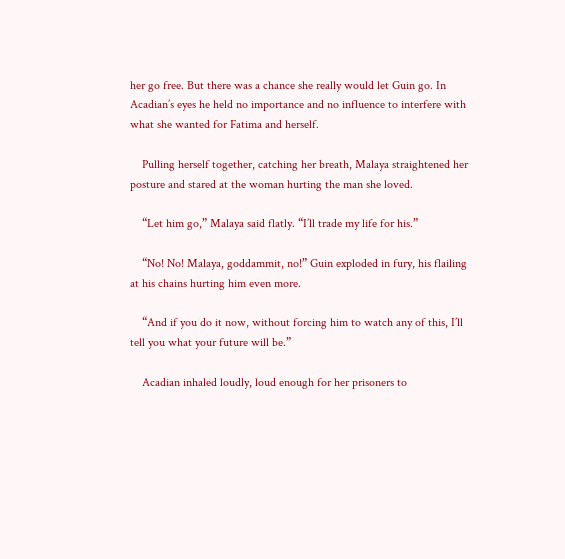her go free. But there was a chance she really would let Guin go. In Acadian’s eyes he held no importance and no influence to interfere with what she wanted for Fatima and herself.

    Pulling herself together, catching her breath, Malaya straightened her posture and stared at the woman hurting the man she loved.

    “Let him go,” Malaya said flatly. “I’ll trade my life for his.”

    “No! No! Malaya, goddammit, no!” Guin exploded in fury, his flailing at his chains hurting him even more.

    “And if you do it now, without forcing him to watch any of this, I’ll tell you what your future will be.”

    Acadian inhaled loudly, loud enough for her prisoners to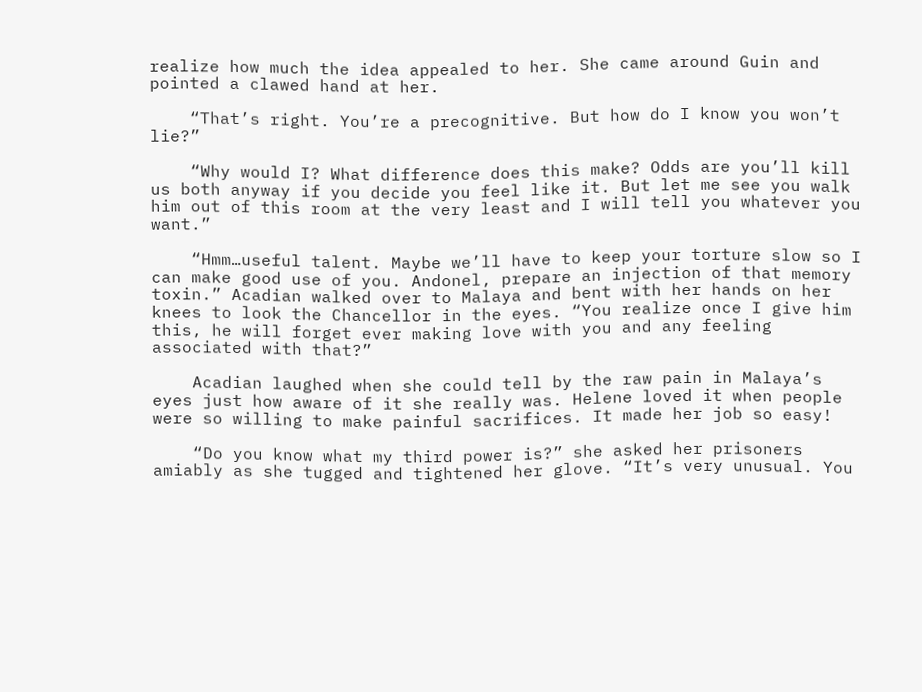realize how much the idea appealed to her. She came around Guin and pointed a clawed hand at her.

    “That’s right. You’re a precognitive. But how do I know you won’t lie?”

    “Why would I? What difference does this make? Odds are you’ll kill us both anyway if you decide you feel like it. But let me see you walk him out of this room at the very least and I will tell you whatever you want.”

    “Hmm…useful talent. Maybe we’ll have to keep your torture slow so I can make good use of you. Andonel, prepare an injection of that memory toxin.” Acadian walked over to Malaya and bent with her hands on her knees to look the Chancellor in the eyes. “You realize once I give him this, he will forget ever making love with you and any feeling associated with that?”

    Acadian laughed when she could tell by the raw pain in Malaya’s eyes just how aware of it she really was. Helene loved it when people were so willing to make painful sacrifices. It made her job so easy!

    “Do you know what my third power is?” she asked her prisoners amiably as she tugged and tightened her glove. “It’s very unusual. You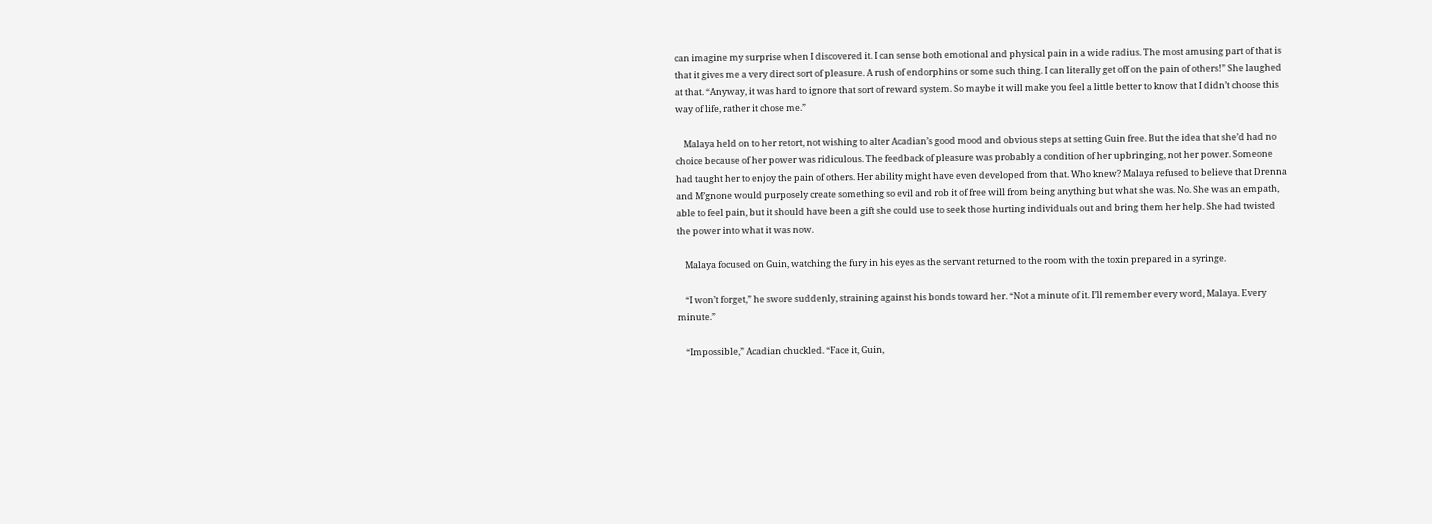can imagine my surprise when I discovered it. I can sense both emotional and physical pain in a wide radius. The most amusing part of that is that it gives me a very direct sort of pleasure. A rush of endorphins or some such thing. I can literally get off on the pain of others!” She laughed at that. “Anyway, it was hard to ignore that sort of reward system. So maybe it will make you feel a little better to know that I didn’t choose this way of life, rather it chose me.”

    Malaya held on to her retort, not wishing to alter Acadian’s good mood and obvious steps at setting Guin free. But the idea that she’d had no choice because of her power was ridiculous. The feedback of pleasure was probably a condition of her upbringing, not her power. Someone had taught her to enjoy the pain of others. Her ability might have even developed from that. Who knew? Malaya refused to believe that Drenna and M’gnone would purposely create something so evil and rob it of free will from being anything but what she was. No. She was an empath, able to feel pain, but it should have been a gift she could use to seek those hurting individuals out and bring them her help. She had twisted the power into what it was now.

    Malaya focused on Guin, watching the fury in his eyes as the servant returned to the room with the toxin prepared in a syringe.

    “I won’t forget,” he swore suddenly, straining against his bonds toward her. “Not a minute of it. I’ll remember every word, Malaya. Every minute.”

    “Impossible,” Acadian chuckled. “Face it, Guin,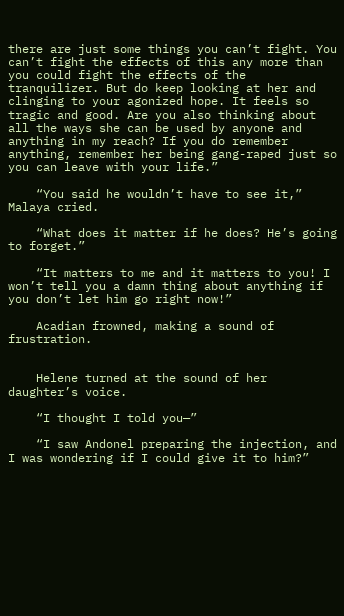there are just some things you can’t fight. You can’t fight the effects of this any more than you could fight the effects of the tranquilizer. But do keep looking at her and clinging to your agonized hope. It feels so tragic and good. Are you also thinking about all the ways she can be used by anyone and anything in my reach? If you do remember anything, remember her being gang-raped just so you can leave with your life.”

    “You said he wouldn’t have to see it,” Malaya cried.

    “What does it matter if he does? He’s going to forget.”

    “It matters to me and it matters to you! I won’t tell you a damn thing about anything if you don’t let him go right now!”

    Acadian frowned, making a sound of frustration.


    Helene turned at the sound of her daughter’s voice.

    “I thought I told you—”

    “I saw Andonel preparing the injection, and I was wondering if I could give it to him?”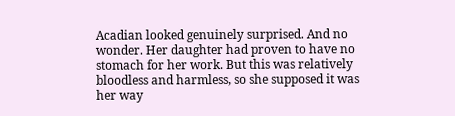Acadian looked genuinely surprised. And no wonder. Her daughter had proven to have no stomach for her work. But this was relatively bloodless and harmless, so she supposed it was her way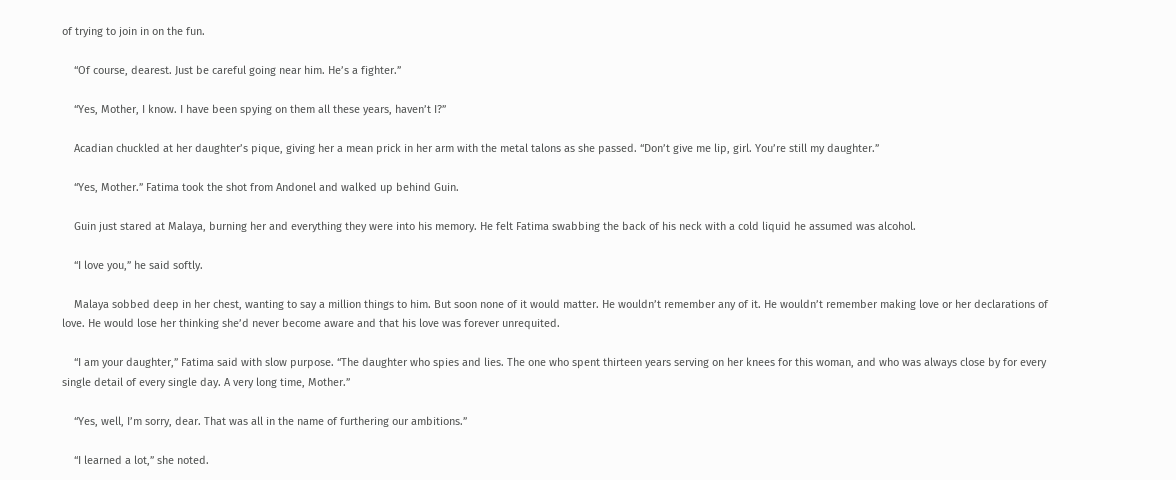of trying to join in on the fun.

    “Of course, dearest. Just be careful going near him. He’s a fighter.”

    “Yes, Mother, I know. I have been spying on them all these years, haven’t I?”

    Acadian chuckled at her daughter’s pique, giving her a mean prick in her arm with the metal talons as she passed. “Don’t give me lip, girl. You’re still my daughter.”

    “Yes, Mother.” Fatima took the shot from Andonel and walked up behind Guin.

    Guin just stared at Malaya, burning her and everything they were into his memory. He felt Fatima swabbing the back of his neck with a cold liquid he assumed was alcohol.

    “I love you,” he said softly.

    Malaya sobbed deep in her chest, wanting to say a million things to him. But soon none of it would matter. He wouldn’t remember any of it. He wouldn’t remember making love or her declarations of love. He would lose her thinking she’d never become aware and that his love was forever unrequited.

    “I am your daughter,” Fatima said with slow purpose. “The daughter who spies and lies. The one who spent thirteen years serving on her knees for this woman, and who was always close by for every single detail of every single day. A very long time, Mother.”

    “Yes, well, I’m sorry, dear. That was all in the name of furthering our ambitions.”

    “I learned a lot,” she noted.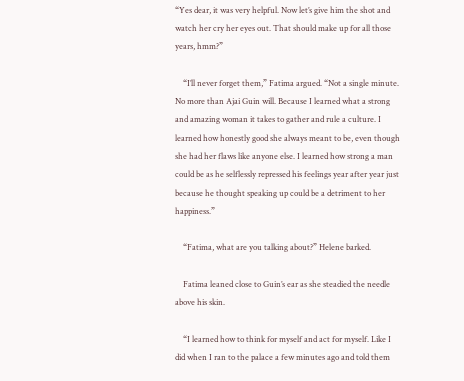“Yes dear, it was very helpful. Now let’s give him the shot and watch her cry her eyes out. That should make up for all those years, hmm?”

    “I’ll never forget them,” Fatima argued. “Not a single minute. No more than Ajai Guin will. Because I learned what a strong and amazing woman it takes to gather and rule a culture. I learned how honestly good she always meant to be, even though she had her flaws like anyone else. I learned how strong a man could be as he selflessly repressed his feelings year after year just because he thought speaking up could be a detriment to her happiness.”

    “Fatima, what are you talking about?” Helene barked.

    Fatima leaned close to Guin’s ear as she steadied the needle above his skin.

    “I learned how to think for myself and act for myself. Like I did when I ran to the palace a few minutes ago and told them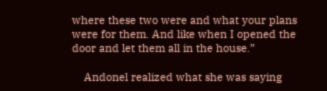where these two were and what your plans were for them. And like when I opened the door and let them all in the house.”

    Andonel realized what she was saying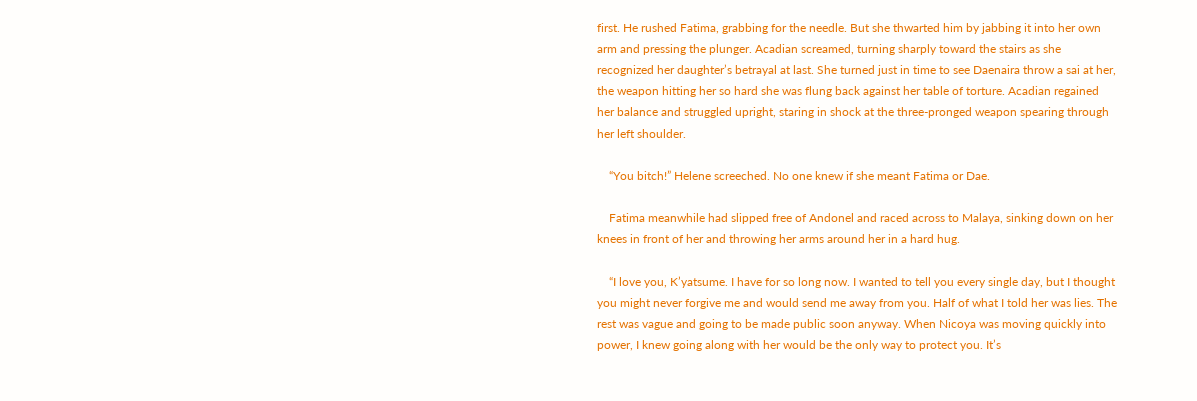first. He rushed Fatima, grabbing for the needle. But she thwarted him by jabbing it into her own arm and pressing the plunger. Acadian screamed, turning sharply toward the stairs as she recognized her daughter’s betrayal at last. She turned just in time to see Daenaira throw a sai at her, the weapon hitting her so hard she was flung back against her table of torture. Acadian regained her balance and struggled upright, staring in shock at the three-pronged weapon spearing through her left shoulder.

    “You bitch!” Helene screeched. No one knew if she meant Fatima or Dae.

    Fatima meanwhile had slipped free of Andonel and raced across to Malaya, sinking down on her knees in front of her and throwing her arms around her in a hard hug.

    “I love you, K’yatsume. I have for so long now. I wanted to tell you every single day, but I thought you might never forgive me and would send me away from you. Half of what I told her was lies. The rest was vague and going to be made public soon anyway. When Nicoya was moving quickly into power, I knew going along with her would be the only way to protect you. It’s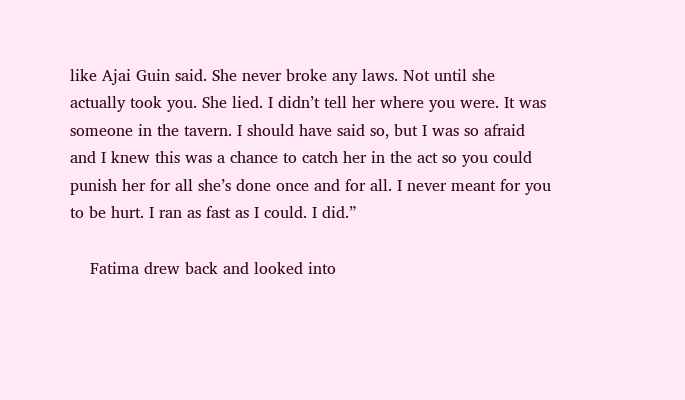like Ajai Guin said. She never broke any laws. Not until she actually took you. She lied. I didn’t tell her where you were. It was someone in the tavern. I should have said so, but I was so afraid and I knew this was a chance to catch her in the act so you could punish her for all she’s done once and for all. I never meant for you to be hurt. I ran as fast as I could. I did.”

    Fatima drew back and looked into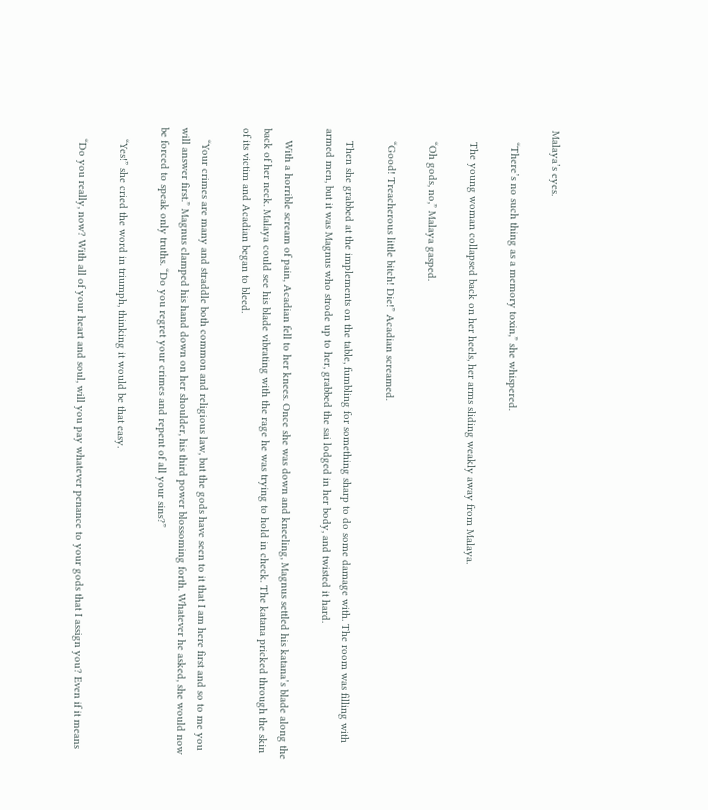Malaya’s eyes.

    “There’s no such thing as a memory toxin,” she whispered.

    The young woman collapsed back on her heels, her arms sliding weakly away from Malaya.

    “Oh gods, no,” Malaya gasped.

    “Good! Treacherous little bitch! Die!” Acadian screamed.

    Then she grabbed at the implements on the table, fumbling for something sharp to do some damage with. The room was filling with armed men, but it was Magnus who strode up to her, grabbed the sai lodged in her body, and twisted it hard.

    With a horrible scream of pain, Acadian fell to her knees. Once she was down and kneeling, Magnus settled his katana’s blade along the back of her neck. Malaya could see his blade vibrating with the rage he was trying to hold in check. The katana pricked through the skin of its victim and Acadian began to bleed.

    “Your crimes are many and straddle both common and religious law, but the gods have seen to it that I am here first and so to me you will answer first.” Magnus clamped his hand down on her shoulder, his third power blossoming forth. Whatever he asked, she would now be forced to speak only truths. “Do you regret your crimes and repent of all your sins?”

    “Yes!” she cried the word in triumph, thinking it would be that easy.

    “Do you really, now? With all of your heart and soul, will you pay whatever penance to your gods that I assign you? Even if it means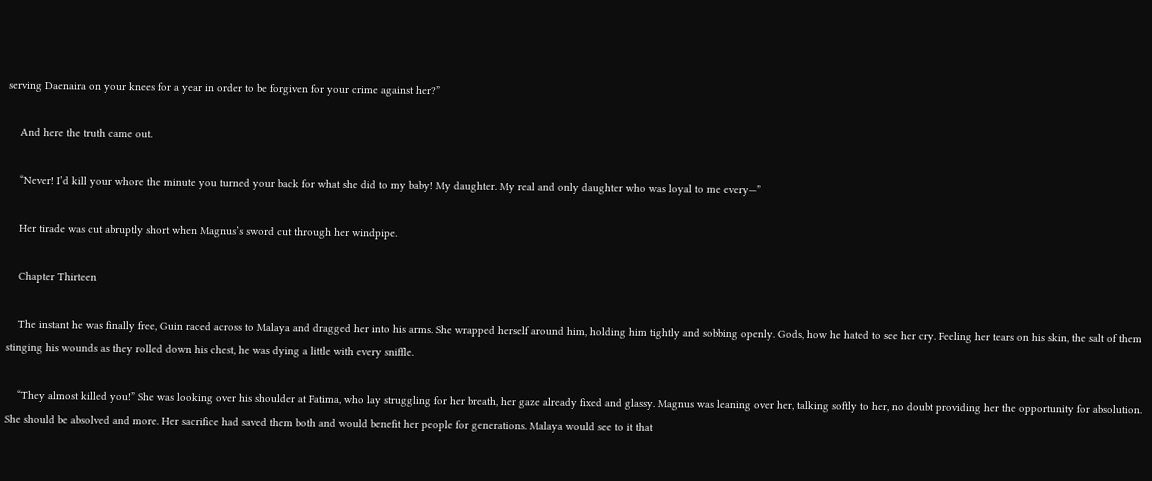serving Daenaira on your knees for a year in order to be forgiven for your crime against her?”

    And here the truth came out.

    “Never! I’d kill your whore the minute you turned your back for what she did to my baby! My daughter. My real and only daughter who was loyal to me every—”

    Her tirade was cut abruptly short when Magnus’s sword cut through her windpipe.

    Chapter Thirteen

    The instant he was finally free, Guin raced across to Malaya and dragged her into his arms. She wrapped herself around him, holding him tightly and sobbing openly. Gods, how he hated to see her cry. Feeling her tears on his skin, the salt of them stinging his wounds as they rolled down his chest, he was dying a little with every sniffle.

    “They almost killed you!” She was looking over his shoulder at Fatima, who lay struggling for her breath, her gaze already fixed and glassy. Magnus was leaning over her, talking softly to her, no doubt providing her the opportunity for absolution. She should be absolved and more. Her sacrifice had saved them both and would benefit her people for generations. Malaya would see to it that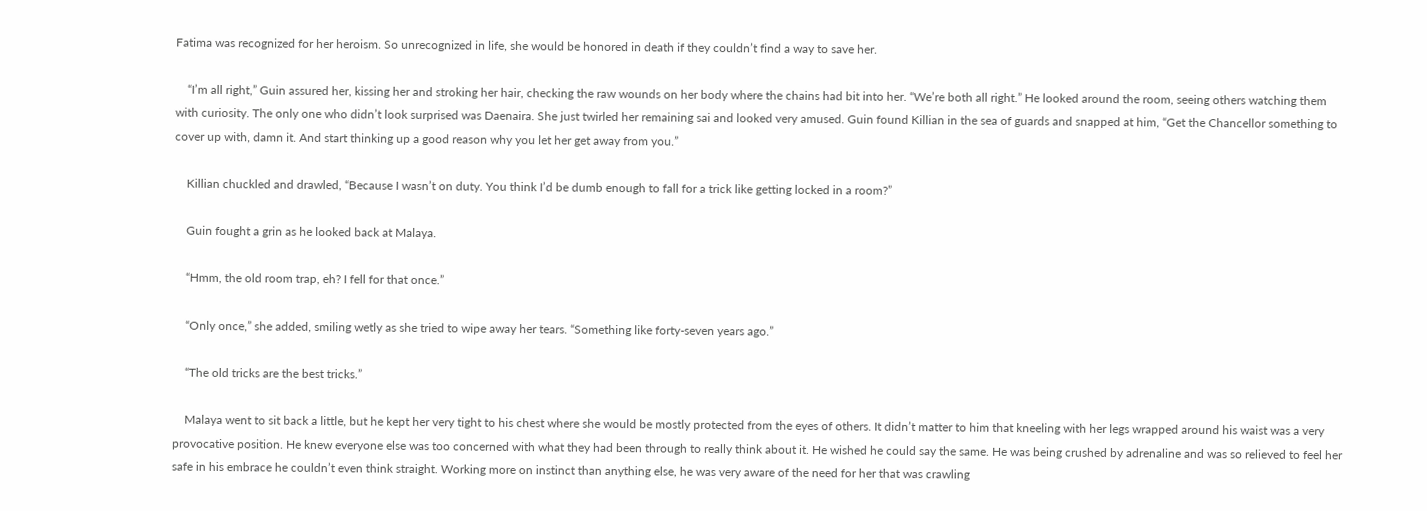Fatima was recognized for her heroism. So unrecognized in life, she would be honored in death if they couldn’t find a way to save her.

    “I’m all right,” Guin assured her, kissing her and stroking her hair, checking the raw wounds on her body where the chains had bit into her. “We’re both all right.” He looked around the room, seeing others watching them with curiosity. The only one who didn’t look surprised was Daenaira. She just twirled her remaining sai and looked very amused. Guin found Killian in the sea of guards and snapped at him, “Get the Chancellor something to cover up with, damn it. And start thinking up a good reason why you let her get away from you.”

    Killian chuckled and drawled, “Because I wasn’t on duty. You think I’d be dumb enough to fall for a trick like getting locked in a room?”

    Guin fought a grin as he looked back at Malaya.

    “Hmm, the old room trap, eh? I fell for that once.”

    “Only once,” she added, smiling wetly as she tried to wipe away her tears. “Something like forty-seven years ago.”

    “The old tricks are the best tricks.”

    Malaya went to sit back a little, but he kept her very tight to his chest where she would be mostly protected from the eyes of others. It didn’t matter to him that kneeling with her legs wrapped around his waist was a very provocative position. He knew everyone else was too concerned with what they had been through to really think about it. He wished he could say the same. He was being crushed by adrenaline and was so relieved to feel her safe in his embrace he couldn’t even think straight. Working more on instinct than anything else, he was very aware of the need for her that was crawling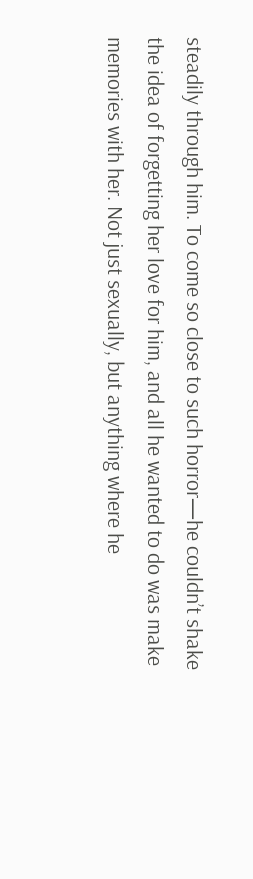steadily through him. To come so close to such horror—he couldn’t shake the idea of forgetting her love for him, and all he wanted to do was make memories with her. Not just sexually, but anything where he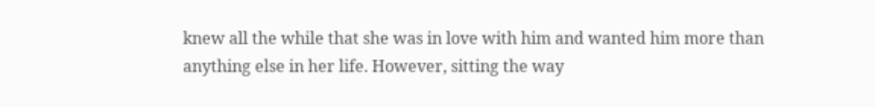knew all the while that she was in love with him and wanted him more than anything else in her life. However, sitting the way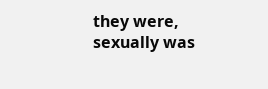they were, sexually was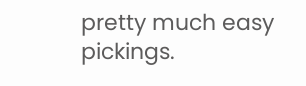pretty much easy pickings.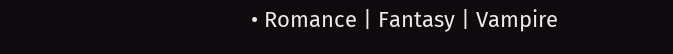• Romance | Fantasy | Vampire